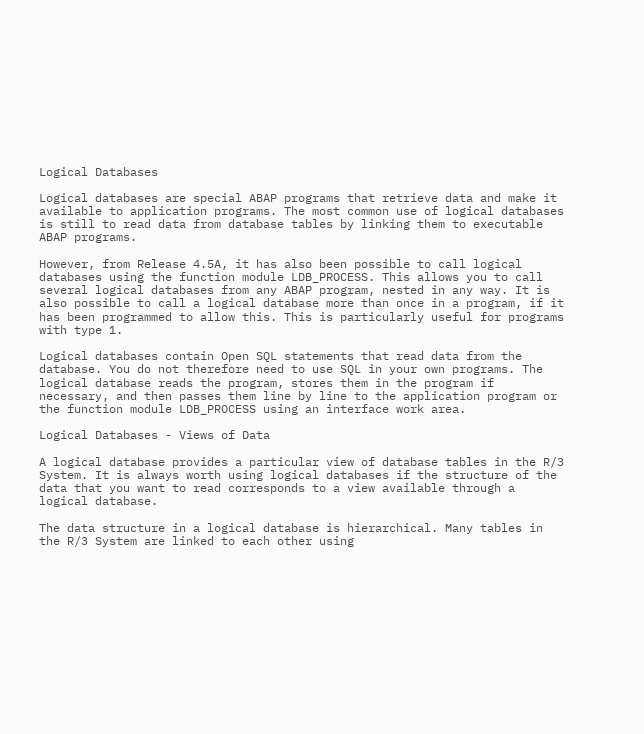Logical Databases

Logical databases are special ABAP programs that retrieve data and make it available to application programs. The most common use of logical databases is still to read data from database tables by linking them to executable ABAP programs.

However, from Release 4.5A, it has also been possible to call logical databases using the function module LDB_PROCESS. This allows you to call several logical databases from any ABAP program, nested in any way. It is also possible to call a logical database more than once in a program, if it has been programmed to allow this. This is particularly useful for programs with type 1.

Logical databases contain Open SQL statements that read data from the database. You do not therefore need to use SQL in your own programs. The logical database reads the program, stores them in the program if necessary, and then passes them line by line to the application program or the function module LDB_PROCESS using an interface work area.

Logical Databases - Views of Data

A logical database provides a particular view of database tables in the R/3 System. It is always worth using logical databases if the structure of the data that you want to read corresponds to a view available through a logical database.

The data structure in a logical database is hierarchical. Many tables in the R/3 System are linked to each other using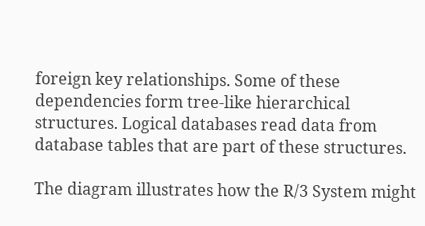foreign key relationships. Some of these dependencies form tree-like hierarchical structures. Logical databases read data from database tables that are part of these structures.

The diagram illustrates how the R/3 System might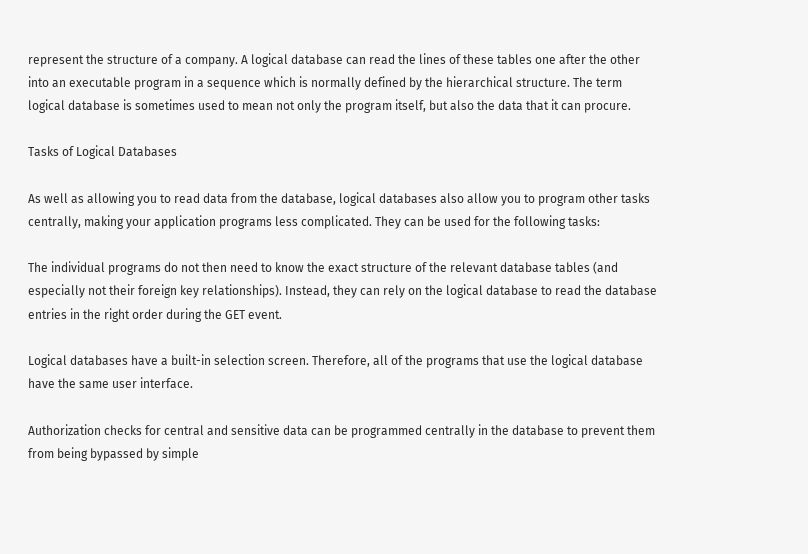represent the structure of a company. A logical database can read the lines of these tables one after the other into an executable program in a sequence which is normally defined by the hierarchical structure. The term logical database is sometimes used to mean not only the program itself, but also the data that it can procure.

Tasks of Logical Databases

As well as allowing you to read data from the database, logical databases also allow you to program other tasks centrally, making your application programs less complicated. They can be used for the following tasks:

The individual programs do not then need to know the exact structure of the relevant database tables (and especially not their foreign key relationships). Instead, they can rely on the logical database to read the database entries in the right order during the GET event.

Logical databases have a built-in selection screen. Therefore, all of the programs that use the logical database have the same user interface.

Authorization checks for central and sensitive data can be programmed centrally in the database to prevent them from being bypassed by simple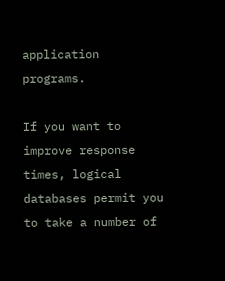application programs.

If you want to improve response times, logical databases permit you to take a number of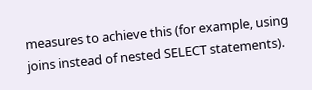measures to achieve this (for example, using joins instead of nested SELECT statements).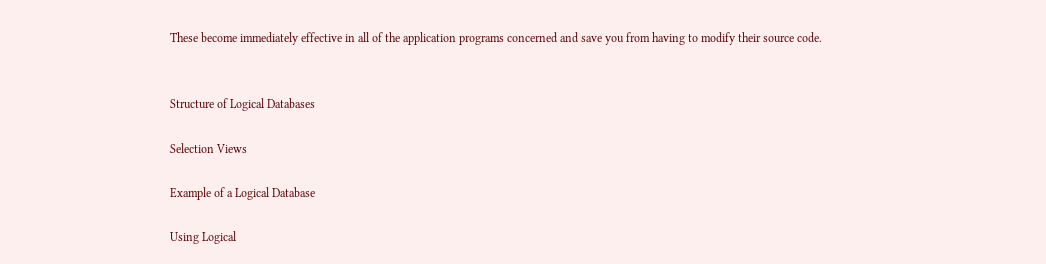These become immediately effective in all of the application programs concerned and save you from having to modify their source code.


Structure of Logical Databases

Selection Views

Example of a Logical Database

Using Logical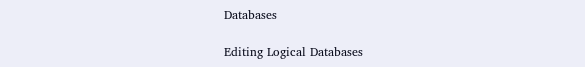Databases

Editing Logical Databases